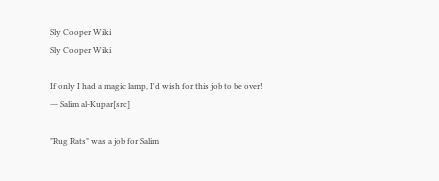Sly Cooper Wiki
Sly Cooper Wiki

If only I had a magic lamp, I'd wish for this job to be over!
― Salim al-Kupar[src]

"Rug Rats" was a job for Salim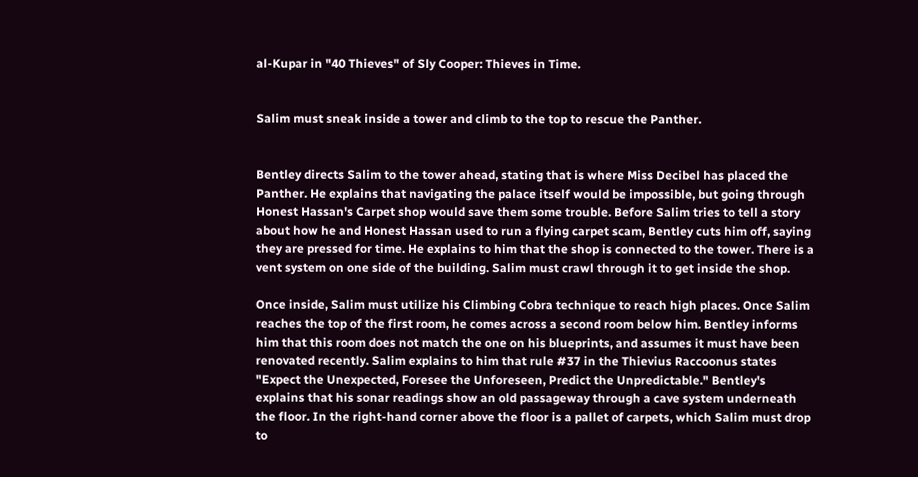al-Kupar in "40 Thieves" of Sly Cooper: Thieves in Time.


Salim must sneak inside a tower and climb to the top to rescue the Panther.


Bentley directs Salim to the tower ahead, stating that is where Miss Decibel has placed the Panther. He explains that navigating the palace itself would be impossible, but going through Honest Hassan's Carpet shop would save them some trouble. Before Salim tries to tell a story about how he and Honest Hassan used to run a flying carpet scam, Bentley cuts him off, saying they are pressed for time. He explains to him that the shop is connected to the tower. There is a vent system on one side of the building. Salim must crawl through it to get inside the shop.

Once inside, Salim must utilize his Climbing Cobra technique to reach high places. Once Salim reaches the top of the first room, he comes across a second room below him. Bentley informs him that this room does not match the one on his blueprints, and assumes it must have been renovated recently. Salim explains to him that rule #37 in the Thievius Raccoonus states "Expect the Unexpected, Foresee the Unforeseen, Predict the Unpredictable." Bentley's explains that his sonar readings show an old passageway through a cave system underneath the floor. In the right-hand corner above the floor is a pallet of carpets, which Salim must drop to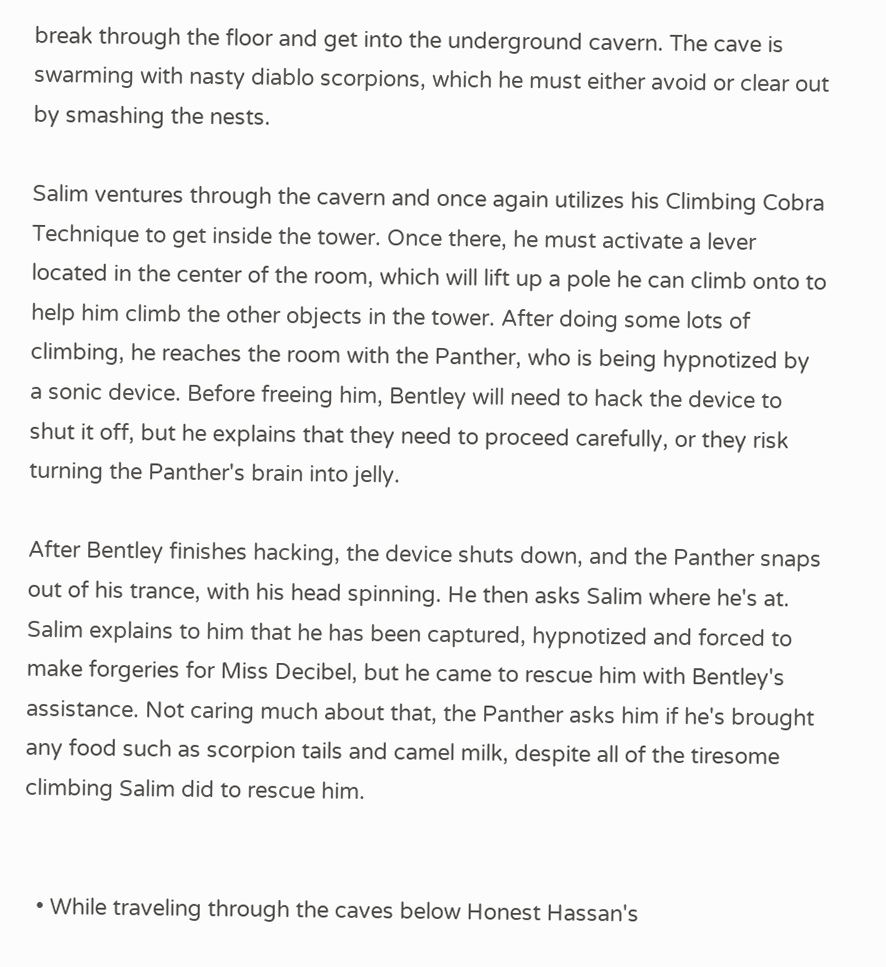break through the floor and get into the underground cavern. The cave is swarming with nasty diablo scorpions, which he must either avoid or clear out by smashing the nests.

Salim ventures through the cavern and once again utilizes his Climbing Cobra Technique to get inside the tower. Once there, he must activate a lever located in the center of the room, which will lift up a pole he can climb onto to help him climb the other objects in the tower. After doing some lots of climbing, he reaches the room with the Panther, who is being hypnotized by a sonic device. Before freeing him, Bentley will need to hack the device to shut it off, but he explains that they need to proceed carefully, or they risk turning the Panther's brain into jelly.

After Bentley finishes hacking, the device shuts down, and the Panther snaps out of his trance, with his head spinning. He then asks Salim where he's at. Salim explains to him that he has been captured, hypnotized and forced to make forgeries for Miss Decibel, but he came to rescue him with Bentley's assistance. Not caring much about that, the Panther asks him if he's brought any food such as scorpion tails and camel milk, despite all of the tiresome climbing Salim did to rescue him.


  • While traveling through the caves below Honest Hassan's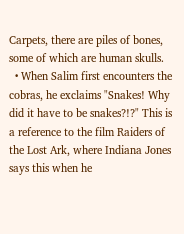Carpets, there are piles of bones, some of which are human skulls.
  • When Salim first encounters the cobras, he exclaims "Snakes! Why did it have to be snakes?!?" This is a reference to the film Raiders of the Lost Ark, where Indiana Jones says this when he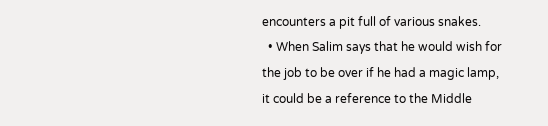encounters a pit full of various snakes.
  • When Salim says that he would wish for the job to be over if he had a magic lamp, it could be a reference to the Middle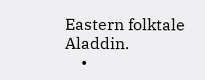Eastern folktale Aladdin.
    •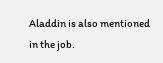Aladdin is also mentioned in the job.